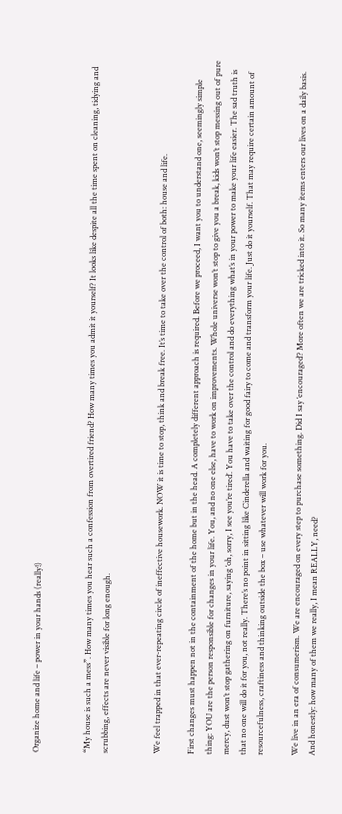Organize home and life – power in your hands (really!)


“My house is such a mess”. How many times you hear such a confession from overtired friend? How many times you admit it yourself? It looks like despite all the time spent on cleaning, tidying and scrubbing, effects are never visible for long enough.


We feel trapped in that ever-repeating circle of ineffective housework. NOW it is time to stop, think and break free. It’s time to take over the control of both: house and life.

First changes must happen not in the containment of the home but in the head. A completely different approach is required. Before we proceed, I want you to understand one, seemingly simple thing: YOU are the person responsible for changes in your life. You, and no one else, have to work on improvements. Whole universe won’t stop to give you a break, kids won’t stop messing out of pure mercy, dust won’t stop gathering on furniture, saying ‘oh, sorry, I see you’re tired’. You have to take over the control and do everything what’s in your power to make your life easier. The sad truth is that no one will do it for you, not really. There’s no point in sitting like Cinderella and waiting for good fairy to come and transform your life. Just do it yourself. That may require certain amount of resourcefulness, craftiness and thinking outside the box – use whatever will work for you.

We live in an era of consumerism. We are encouraged on every step to purchase something. Did I say ‘encouraged’? More often we are tricked into it. So many items enters our lives on a daily basis. And honestly: how many of them we really, I mean REALLY, need?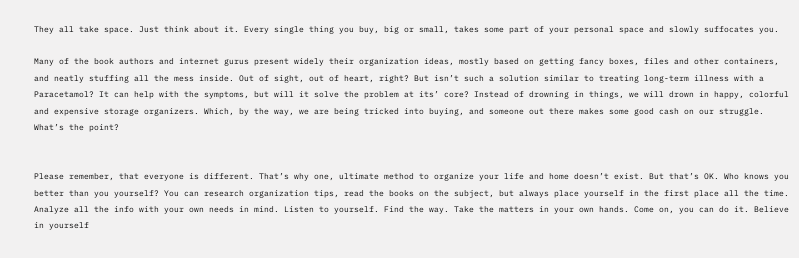They all take space. Just think about it. Every single thing you buy, big or small, takes some part of your personal space and slowly suffocates you.

Many of the book authors and internet gurus present widely their organization ideas, mostly based on getting fancy boxes, files and other containers, and neatly stuffing all the mess inside. Out of sight, out of heart, right? But isn’t such a solution similar to treating long-term illness with a Paracetamol? It can help with the symptoms, but will it solve the problem at its’ core? Instead of drowning in things, we will drown in happy, colorful and expensive storage organizers. Which, by the way, we are being tricked into buying, and someone out there makes some good cash on our struggle. What’s the point?


Please remember, that everyone is different. That’s why one, ultimate method to organize your life and home doesn’t exist. But that’s OK. Who knows you better than you yourself? You can research organization tips, read the books on the subject, but always place yourself in the first place all the time. Analyze all the info with your own needs in mind. Listen to yourself. Find the way. Take the matters in your own hands. Come on, you can do it. Believe in yourself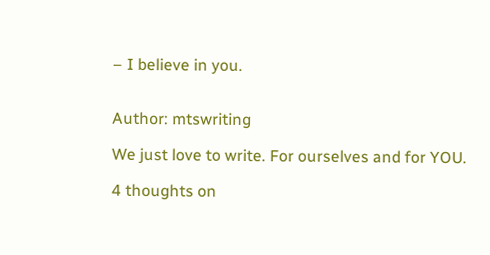– I believe in you.


Author: mtswriting

We just love to write. For ourselves and for YOU.

4 thoughts on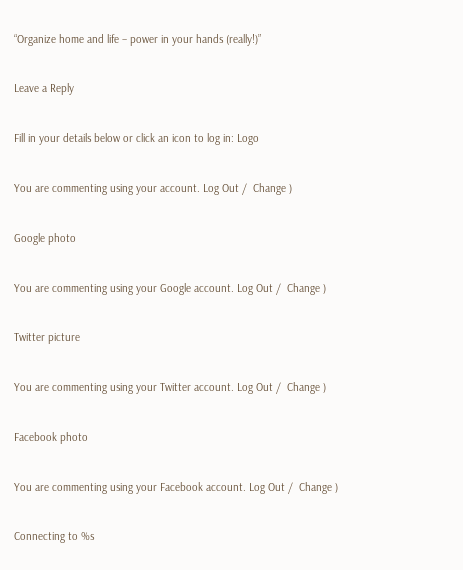“Organize home and life – power in your hands (really!)”

Leave a Reply

Fill in your details below or click an icon to log in: Logo

You are commenting using your account. Log Out /  Change )

Google photo

You are commenting using your Google account. Log Out /  Change )

Twitter picture

You are commenting using your Twitter account. Log Out /  Change )

Facebook photo

You are commenting using your Facebook account. Log Out /  Change )

Connecting to %s